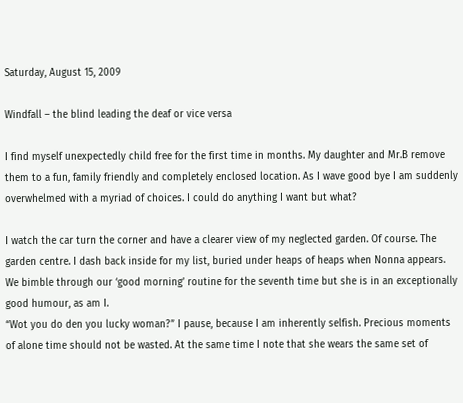Saturday, August 15, 2009

Windfall – the blind leading the deaf or vice versa

I find myself unexpectedly child free for the first time in months. My daughter and Mr.B remove them to a fun, family friendly and completely enclosed location. As I wave good bye I am suddenly overwhelmed with a myriad of choices. I could do anything I want but what?

I watch the car turn the corner and have a clearer view of my neglected garden. Of course. The garden centre. I dash back inside for my list, buried under heaps of heaps when Nonna appears. We bimble through our ‘good morning’ routine for the seventh time but she is in an exceptionally good humour, as am I.
“Wot you do den you lucky woman?” I pause, because I am inherently selfish. Precious moments of alone time should not be wasted. At the same time I note that she wears the same set of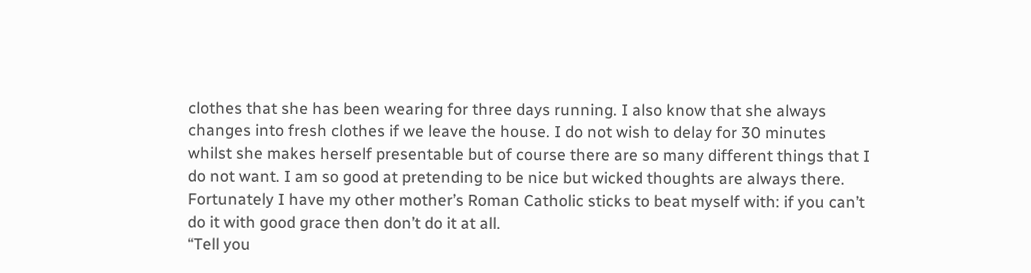clothes that she has been wearing for three days running. I also know that she always changes into fresh clothes if we leave the house. I do not wish to delay for 30 minutes whilst she makes herself presentable but of course there are so many different things that I do not want. I am so good at pretending to be nice but wicked thoughts are always there. Fortunately I have my other mother’s Roman Catholic sticks to beat myself with: if you can’t do it with good grace then don’t do it at all.
“Tell you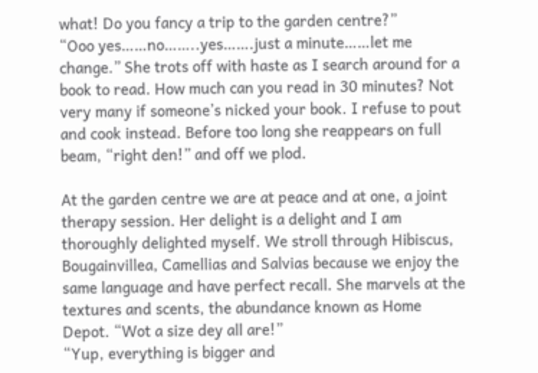what! Do you fancy a trip to the garden centre?”
“Ooo yes……no……..yes…….just a minute……let me change.” She trots off with haste as I search around for a book to read. How much can you read in 30 minutes? Not very many if someone’s nicked your book. I refuse to pout and cook instead. Before too long she reappears on full beam, “right den!” and off we plod.

At the garden centre we are at peace and at one, a joint therapy session. Her delight is a delight and I am thoroughly delighted myself. We stroll through Hibiscus, Bougainvillea, Camellias and Salvias because we enjoy the same language and have perfect recall. She marvels at the textures and scents, the abundance known as Home Depot. “Wot a size dey all are!”
“Yup, everything is bigger and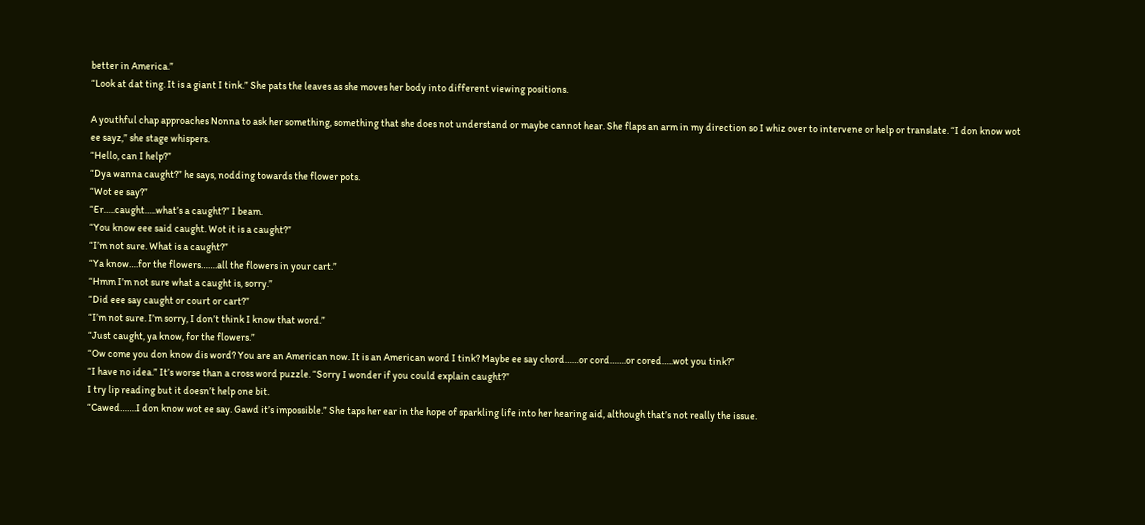better in America.”
“Look at dat ting. It is a giant I tink.” She pats the leaves as she moves her body into different viewing positions.

A youthful chap approaches Nonna to ask her something, something that she does not understand or maybe cannot hear. She flaps an arm in my direction so I whiz over to intervene or help or translate. “I don know wot ee sayz,” she stage whispers.
“Hello, can I help?”
“Dya wanna caught?” he says, nodding towards the flower pots.
“Wot ee say?”
“Er…..caught…..what’s a caught?” I beam.
“You know eee said caught. Wot it is a caught?”
“I’m not sure. What is a caught?”
“Ya know….for the flowers…….all the flowers in your cart.”
“Hmm I’m not sure what a caught is, sorry.”
“Did eee say caught or court or cart?”
“I’m not sure. I’m sorry, I don’t think I know that word.”
“Just caught, ya know, for the flowers.”
“Ow come you don know dis word? You are an American now. It is an American word I tink? Maybe ee say chord……or cord…….or cored…..wot you tink?”
“I have no idea.” It’s worse than a cross word puzzle. “Sorry I wonder if you could explain caught?”
I try lip reading but it doesn’t help one bit.
“Cawed…….I don know wot ee say. Gawd it’s impossible.” She taps her ear in the hope of sparkling life into her hearing aid, although that’s not really the issue.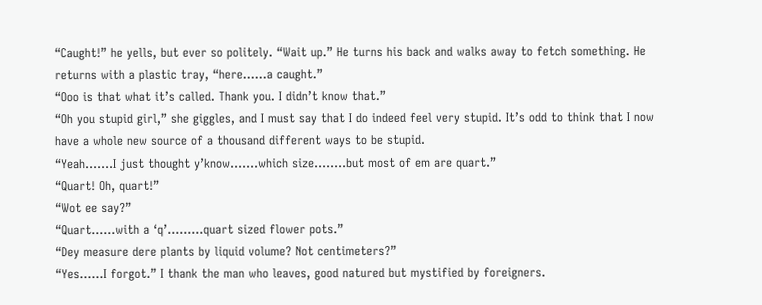“Caught!” he yells, but ever so politely. “Wait up.” He turns his back and walks away to fetch something. He returns with a plastic tray, “here……a caught.”
“Ooo is that what it’s called. Thank you. I didn’t know that.”
“Oh you stupid girl,” she giggles, and I must say that I do indeed feel very stupid. It’s odd to think that I now have a whole new source of a thousand different ways to be stupid.
“Yeah…….I just thought y’know…….which size……..but most of em are quart.”
“Quart! Oh, quart!”
“Wot ee say?”
“Quart……with a ‘q’………quart sized flower pots.”
“Dey measure dere plants by liquid volume? Not centimeters?”
“Yes……I forgot.” I thank the man who leaves, good natured but mystified by foreigners.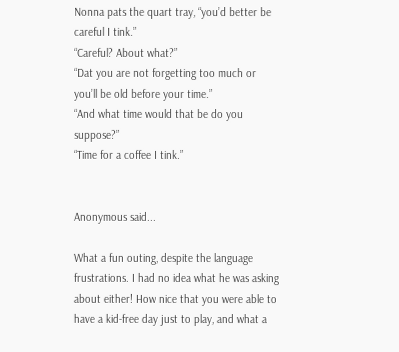Nonna pats the quart tray, “you’d better be careful I tink.”
“Careful? About what?”
“Dat you are not forgetting too much or you’ll be old before your time.”
“And what time would that be do you suppose?”
“Time for a coffee I tink.”


Anonymous said...

What a fun outing, despite the language frustrations. I had no idea what he was asking about either! How nice that you were able to have a kid-free day just to play, and what a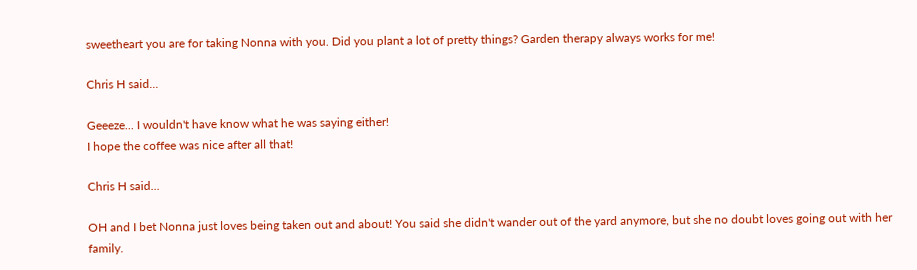sweetheart you are for taking Nonna with you. Did you plant a lot of pretty things? Garden therapy always works for me!

Chris H said...

Geeeze... I wouldn't have know what he was saying either!
I hope the coffee was nice after all that!

Chris H said...

OH and I bet Nonna just loves being taken out and about! You said she didn't wander out of the yard anymore, but she no doubt loves going out with her family.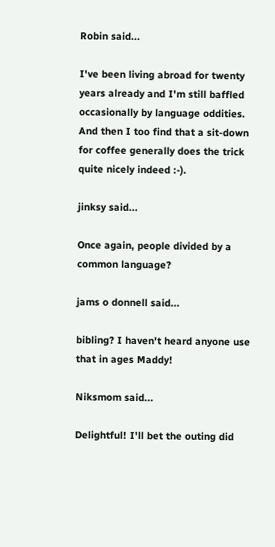Robin said...

I've been living abroad for twenty years already and I'm still baffled occasionally by language oddities. And then I too find that a sit-down for coffee generally does the trick quite nicely indeed :-).

jinksy said...

Once again, people divided by a common language?

jams o donnell said...

bibling? I haven't heard anyone use that in ages Maddy!

Niksmom said...

Delightful! I'll bet the outing did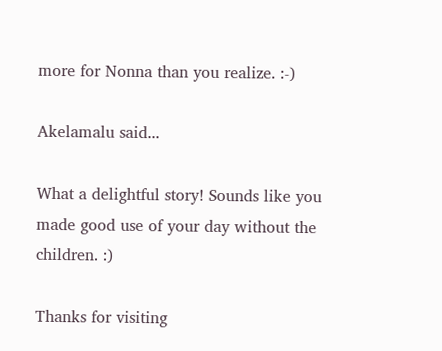more for Nonna than you realize. :-)

Akelamalu said...

What a delightful story! Sounds like you made good use of your day without the children. :)

Thanks for visiting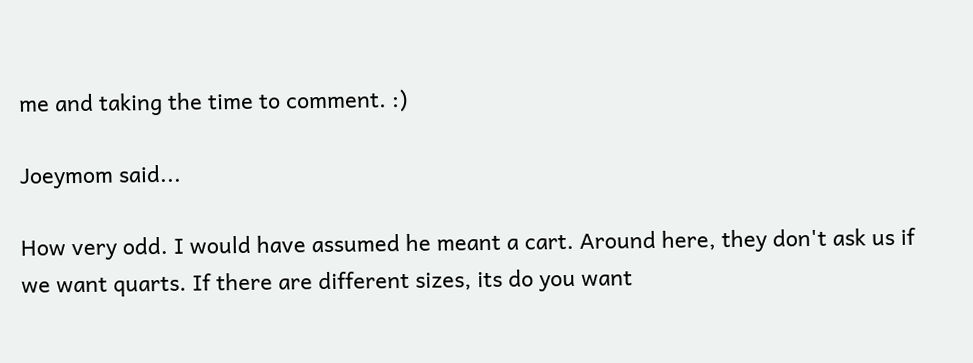me and taking the time to comment. :)

Joeymom said...

How very odd. I would have assumed he meant a cart. Around here, they don't ask us if we want quarts. If there are different sizes, its do you want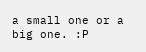a small one or a big one. :P